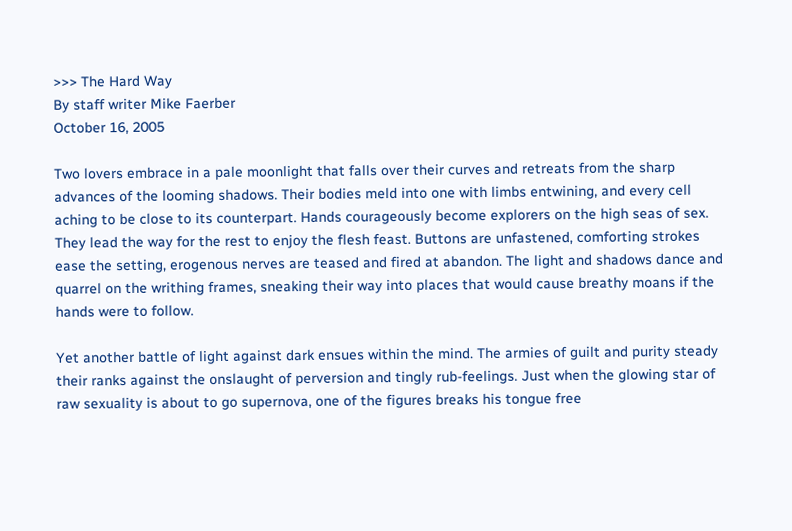>>> The Hard Way
By staff writer Mike Faerber
October 16, 2005

Two lovers embrace in a pale moonlight that falls over their curves and retreats from the sharp advances of the looming shadows. Their bodies meld into one with limbs entwining, and every cell aching to be close to its counterpart. Hands courageously become explorers on the high seas of sex. They lead the way for the rest to enjoy the flesh feast. Buttons are unfastened, comforting strokes ease the setting, erogenous nerves are teased and fired at abandon. The light and shadows dance and quarrel on the writhing frames, sneaking their way into places that would cause breathy moans if the hands were to follow.

Yet another battle of light against dark ensues within the mind. The armies of guilt and purity steady their ranks against the onslaught of perversion and tingly rub-feelings. Just when the glowing star of raw sexuality is about to go supernova, one of the figures breaks his tongue free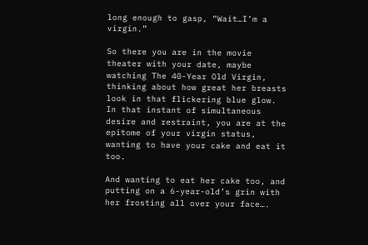long enough to gasp, “Wait…I’m a virgin.”

So there you are in the movie theater with your date, maybe watching The 40-Year Old Virgin, thinking about how great her breasts look in that flickering blue glow. In that instant of simultaneous desire and restraint, you are at the epitome of your virgin status, wanting to have your cake and eat it too.

And wanting to eat her cake too, and putting on a 6-year-old’s grin with her frosting all over your face….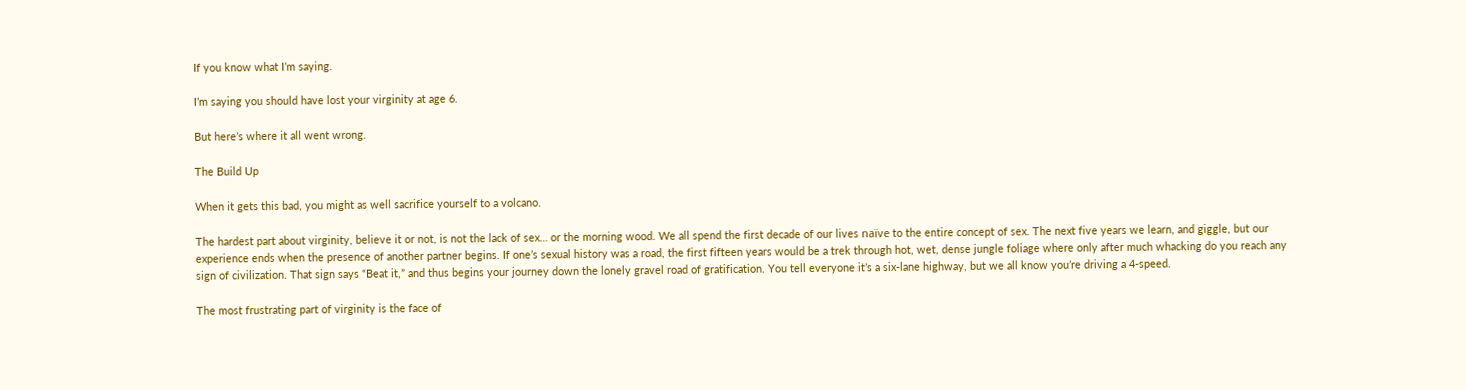If you know what I’m saying.

I’m saying you should have lost your virginity at age 6.

But here’s where it all went wrong.

The Build Up

When it gets this bad, you might as well sacrifice yourself to a volcano.

The hardest part about virginity, believe it or not, is not the lack of sex… or the morning wood. We all spend the first decade of our lives naïve to the entire concept of sex. The next five years we learn, and giggle, but our experience ends when the presence of another partner begins. If one’s sexual history was a road, the first fifteen years would be a trek through hot, wet, dense jungle foliage where only after much whacking do you reach any sign of civilization. That sign says “Beat it,” and thus begins your journey down the lonely gravel road of gratification. You tell everyone it’s a six-lane highway, but we all know you’re driving a 4-speed.

The most frustrating part of virginity is the face of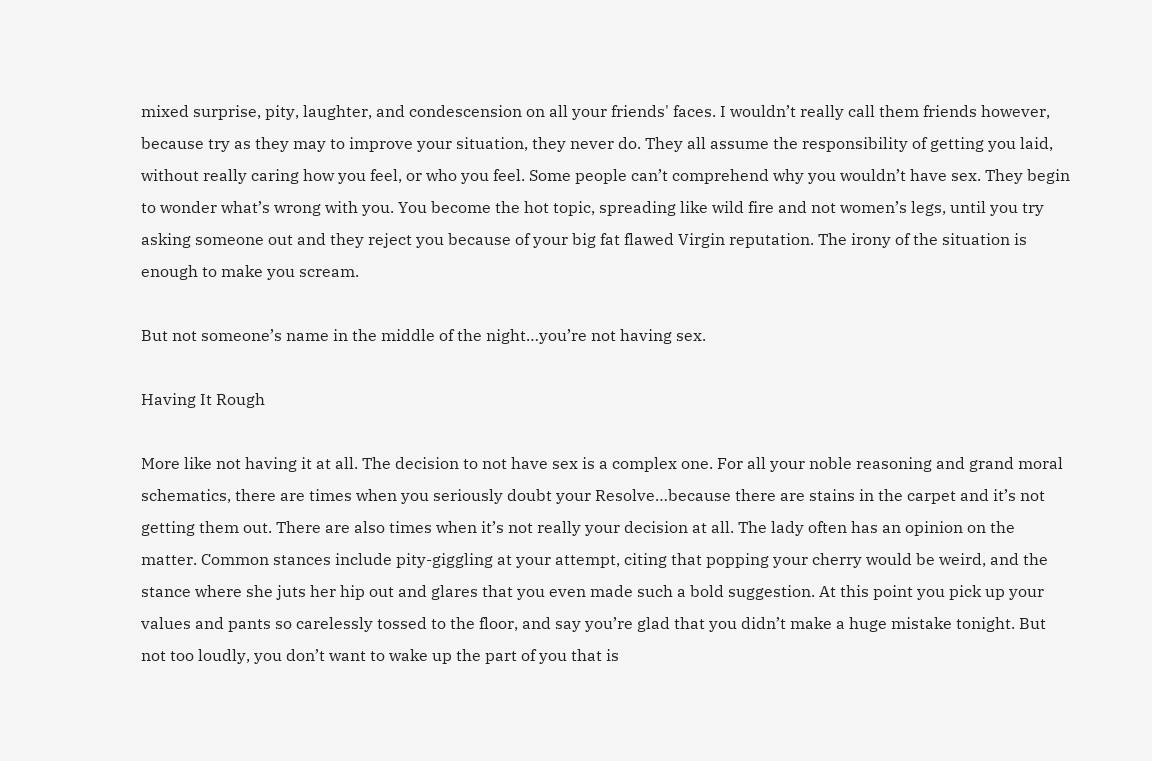mixed surprise, pity, laughter, and condescension on all your friends' faces. I wouldn’t really call them friends however, because try as they may to improve your situation, they never do. They all assume the responsibility of getting you laid, without really caring how you feel, or who you feel. Some people can’t comprehend why you wouldn’t have sex. They begin to wonder what’s wrong with you. You become the hot topic, spreading like wild fire and not women’s legs, until you try asking someone out and they reject you because of your big fat flawed Virgin reputation. The irony of the situation is enough to make you scream.

But not someone’s name in the middle of the night…you’re not having sex.

Having It Rough

More like not having it at all. The decision to not have sex is a complex one. For all your noble reasoning and grand moral schematics, there are times when you seriously doubt your Resolve…because there are stains in the carpet and it’s not getting them out. There are also times when it’s not really your decision at all. The lady often has an opinion on the matter. Common stances include pity-giggling at your attempt, citing that popping your cherry would be weird, and the stance where she juts her hip out and glares that you even made such a bold suggestion. At this point you pick up your values and pants so carelessly tossed to the floor, and say you’re glad that you didn’t make a huge mistake tonight. But not too loudly, you don’t want to wake up the part of you that is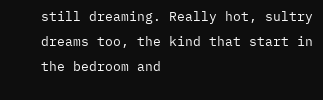still dreaming. Really hot, sultry dreams too, the kind that start in the bedroom and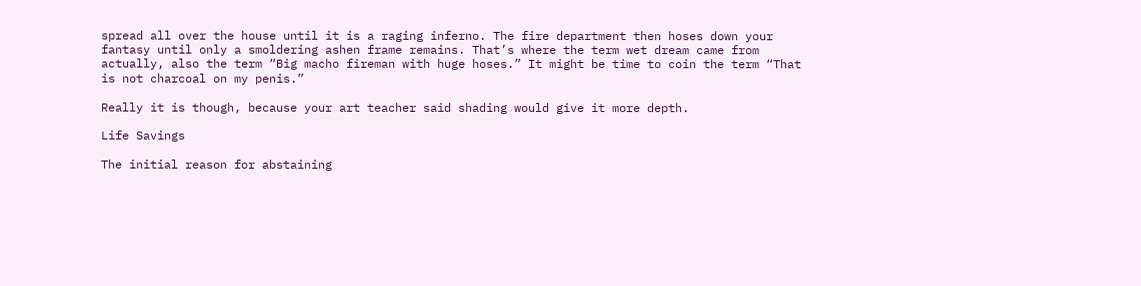spread all over the house until it is a raging inferno. The fire department then hoses down your fantasy until only a smoldering ashen frame remains. That’s where the term wet dream came from actually, also the term “Big macho fireman with huge hoses.” It might be time to coin the term “That is not charcoal on my penis.”

Really it is though, because your art teacher said shading would give it more depth.

Life Savings

The initial reason for abstaining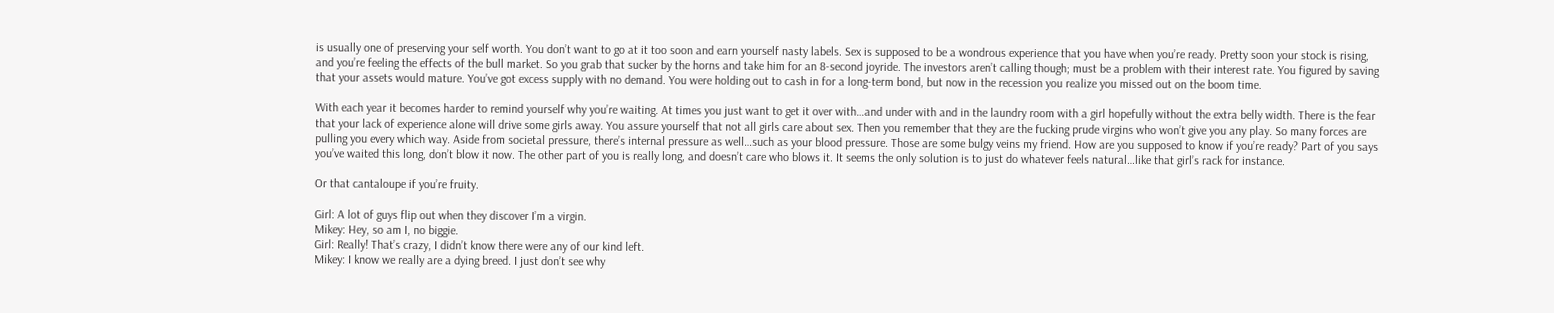is usually one of preserving your self worth. You don’t want to go at it too soon and earn yourself nasty labels. Sex is supposed to be a wondrous experience that you have when you’re ready. Pretty soon your stock is rising, and you’re feeling the effects of the bull market. So you grab that sucker by the horns and take him for an 8-second joyride. The investors aren’t calling though; must be a problem with their interest rate. You figured by saving that your assets would mature. You’ve got excess supply with no demand. You were holding out to cash in for a long-term bond, but now in the recession you realize you missed out on the boom time.

With each year it becomes harder to remind yourself why you’re waiting. At times you just want to get it over with…and under with and in the laundry room with a girl hopefully without the extra belly width. There is the fear that your lack of experience alone will drive some girls away. You assure yourself that not all girls care about sex. Then you remember that they are the fucking prude virgins who won’t give you any play. So many forces are pulling you every which way. Aside from societal pressure, there’s internal pressure as well…such as your blood pressure. Those are some bulgy veins my friend. How are you supposed to know if you’re ready? Part of you says you’ve waited this long, don’t blow it now. The other part of you is really long, and doesn’t care who blows it. It seems the only solution is to just do whatever feels natural…like that girl’s rack for instance.

Or that cantaloupe if you’re fruity.

Girl: A lot of guys flip out when they discover I’m a virgin.
Mikey: Hey, so am I, no biggie.
Girl: Really! That’s crazy, I didn’t know there were any of our kind left.
Mikey: I know we really are a dying breed. I just don’t see why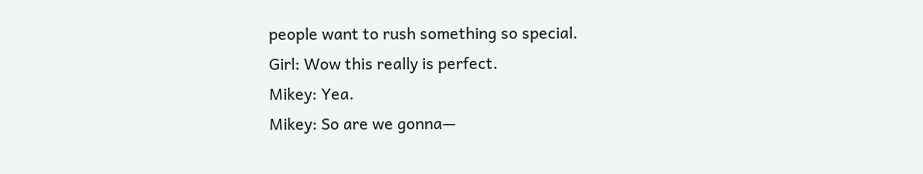people want to rush something so special.
Girl: Wow this really is perfect.
Mikey: Yea.
Mikey: So are we gonna—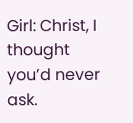Girl: Christ, I thought you’d never ask.